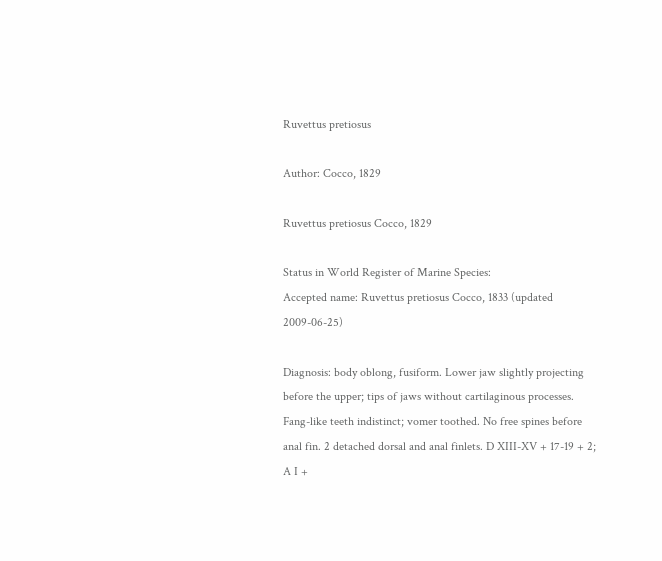Ruvettus pretiosus

Author: Cocco, 1829

Ruvettus pretiosus Cocco, 1829

Status in World Register of Marine Species:
Accepted name: Ruvettus pretiosus Cocco, 1833 (updated 2009-06-25)

Diagnosis: body oblong, fusiform. Lower jaw slightly projecting before the upper; tips of jaws without cartilaginous processes. Fang-like teeth indistinct; vomer toothed. No free spines before anal fin. 2 detached dorsal and anal finlets. D XIII-XV + 17-19 + 2; A I +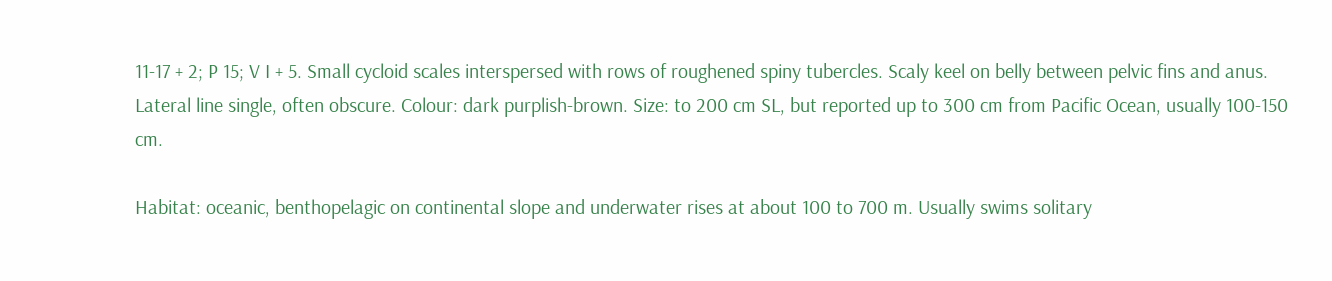11-17 + 2; P 15; V I + 5. Small cycloid scales interspersed with rows of roughened spiny tubercles. Scaly keel on belly between pelvic fins and anus. Lateral line single, often obscure. Colour: dark purplish-brown. Size: to 200 cm SL, but reported up to 300 cm from Pacific Ocean, usually 100-150 cm.

Habitat: oceanic, benthopelagic on continental slope and underwater rises at about 100 to 700 m. Usually swims solitary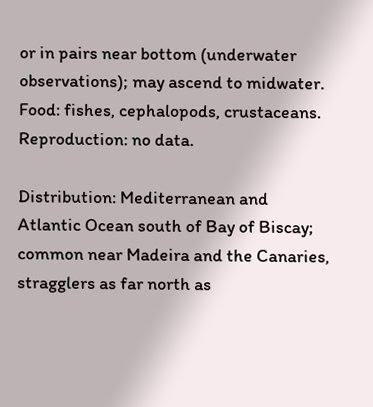or in pairs near bottom (underwater observations); may ascend to midwater. Food: fishes, cephalopods, crustaceans. Reproduction: no data.

Distribution: Mediterranean and Atlantic Ocean south of Bay of Biscay; common near Madeira and the Canaries, stragglers as far north as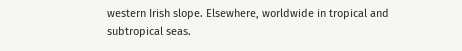western Irish slope. Elsewhere, worldwide in tropical and subtropical seas.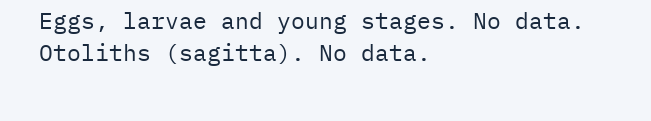Eggs, larvae and young stages. No data.
Otoliths (sagitta). No data.